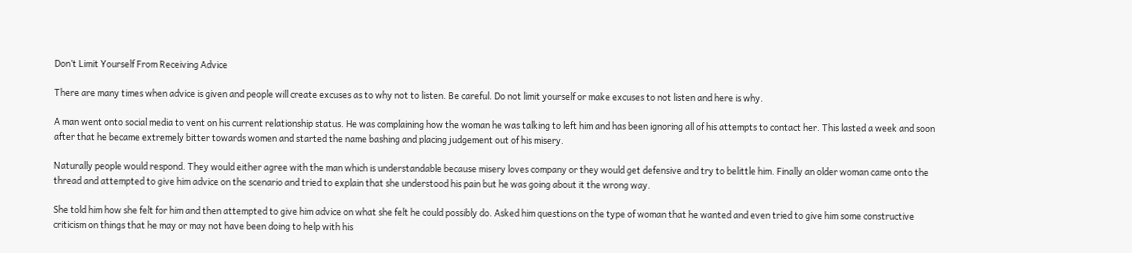Don’t Limit Yourself From Receiving Advice

There are many times when advice is given and people will create excuses as to why not to listen. Be careful. Do not limit yourself or make excuses to not listen and here is why.

A man went onto social media to vent on his current relationship status. He was complaining how the woman he was talking to left him and has been ignoring all of his attempts to contact her. This lasted a week and soon after that he became extremely bitter towards women and started the name bashing and placing judgement out of his misery.

Naturally people would respond. They would either agree with the man which is understandable because misery loves company or they would get defensive and try to belittle him. Finally an older woman came onto the thread and attempted to give him advice on the scenario and tried to explain that she understood his pain but he was going about it the wrong way.

She told him how she felt for him and then attempted to give him advice on what she felt he could possibly do. Asked him questions on the type of woman that he wanted and even tried to give him some constructive criticism on things that he may or may not have been doing to help with his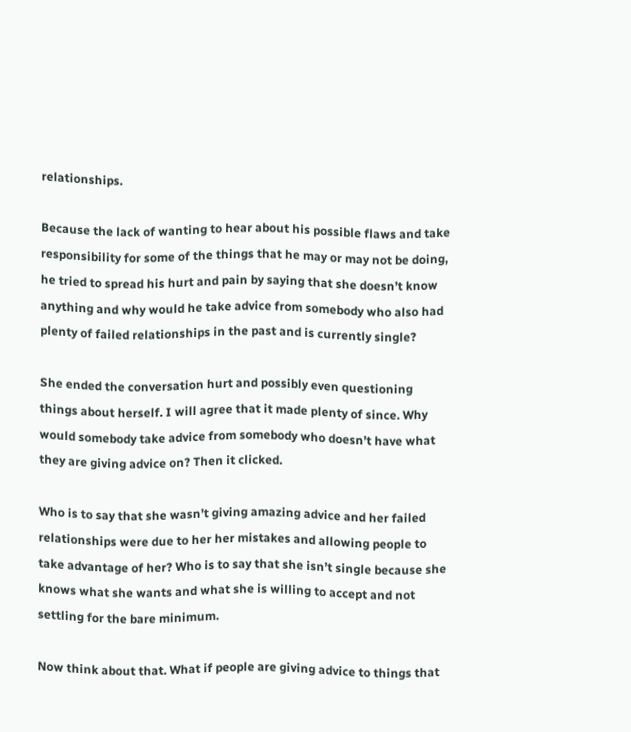relationships.

Because the lack of wanting to hear about his possible flaws and take responsibility for some of the things that he may or may not be doing, he tried to spread his hurt and pain by saying that she doesn’t know anything and why would he take advice from somebody who also had plenty of failed relationships in the past and is currently single?

She ended the conversation hurt and possibly even questioning things about herself. I will agree that it made plenty of since. Why would somebody take advice from somebody who doesn’t have what they are giving advice on? Then it clicked.

Who is to say that she wasn’t giving amazing advice and her failed relationships were due to her her mistakes and allowing people to take advantage of her? Who is to say that she isn’t single because she knows what she wants and what she is willing to accept and not settling for the bare minimum.

Now think about that. What if people are giving advice to things that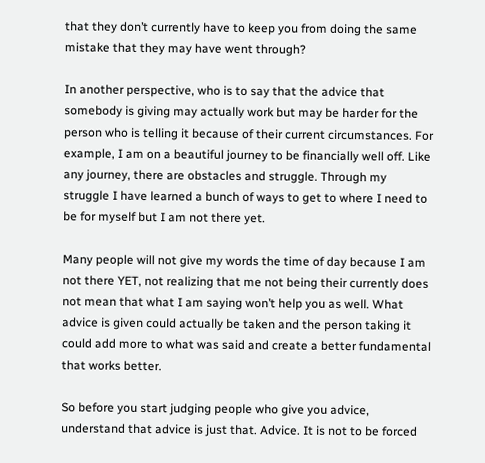that they don’t currently have to keep you from doing the same mistake that they may have went through?

In another perspective, who is to say that the advice that somebody is giving may actually work but may be harder for the person who is telling it because of their current circumstances. For example, I am on a beautiful journey to be financially well off. Like any journey, there are obstacles and struggle. Through my struggle I have learned a bunch of ways to get to where I need to be for myself but I am not there yet.

Many people will not give my words the time of day because I am not there YET, not realizing that me not being their currently does not mean that what I am saying won’t help you as well. What advice is given could actually be taken and the person taking it could add more to what was said and create a better fundamental that works better.

So before you start judging people who give you advice, understand that advice is just that. Advice. It is not to be forced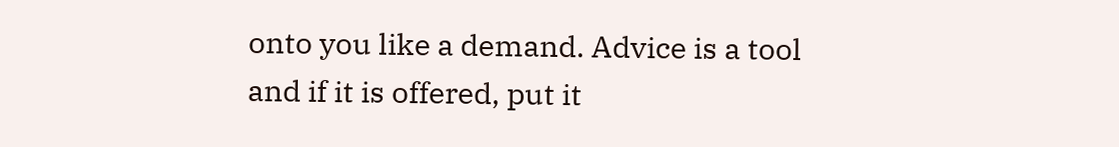onto you like a demand. Advice is a tool and if it is offered, put it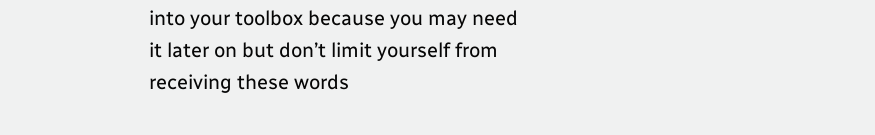into your toolbox because you may need it later on but don’t limit yourself from receiving these words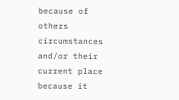because of others circumstances and/or their current place because it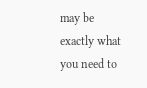may be exactly what you need to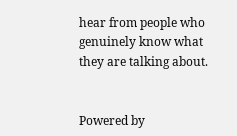hear from people who genuinely know what they are talking about.


Powered by